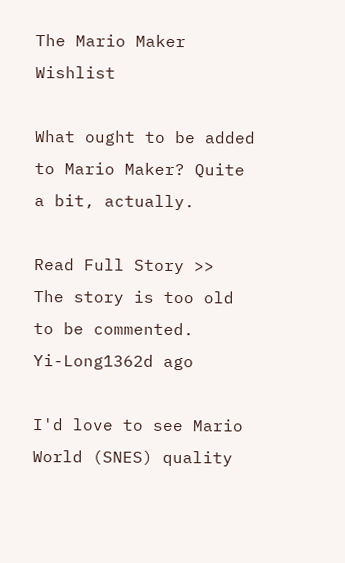The Mario Maker Wishlist

What ought to be added to Mario Maker? Quite a bit, actually.

Read Full Story >>
The story is too old to be commented.
Yi-Long1362d ago

I'd love to see Mario World (SNES) quality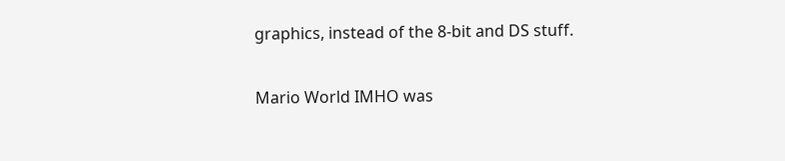graphics, instead of the 8-bit and DS stuff.

Mario World IMHO was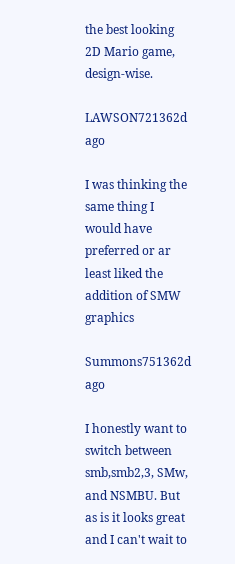the best looking 2D Mario game, design-wise.

LAWSON721362d ago

I was thinking the same thing I would have preferred or ar least liked the addition of SMW graphics

Summons751362d ago

I honestly want to switch between smb,smb2,3, SMw, and NSMBU. But as is it looks great and I can't wait to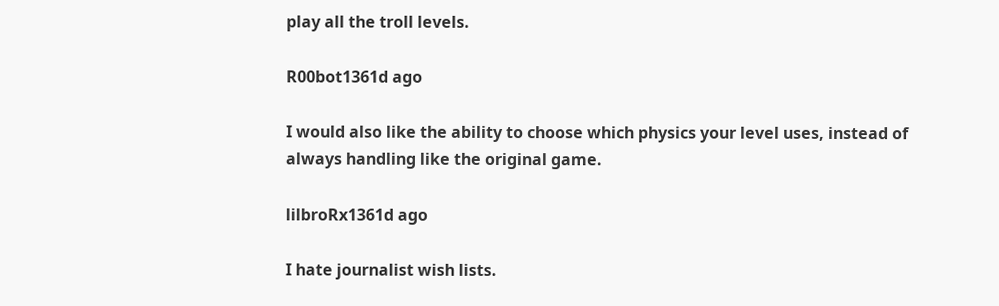play all the troll levels.

R00bot1361d ago

I would also like the ability to choose which physics your level uses, instead of always handling like the original game.

lilbroRx1361d ago

I hate journalist wish lists.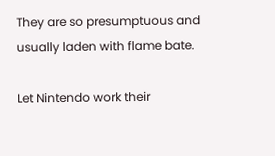They are so presumptuous and usually laden with flame bate.

Let Nintendo work their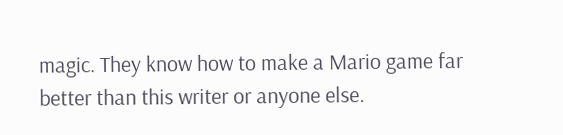magic. They know how to make a Mario game far better than this writer or anyone else.